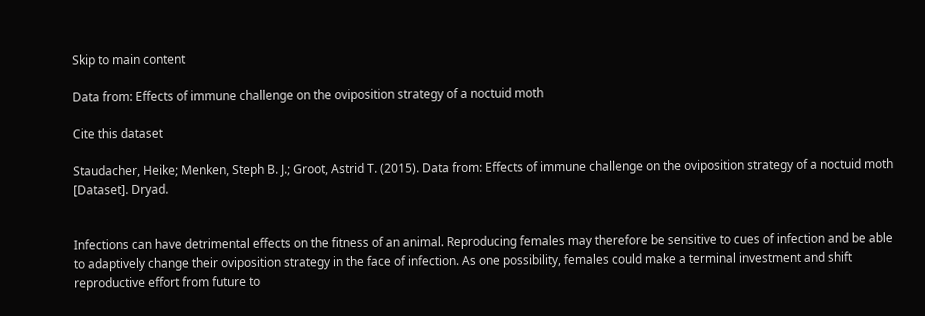Skip to main content

Data from: Effects of immune challenge on the oviposition strategy of a noctuid moth

Cite this dataset

Staudacher, Heike; Menken, Steph B. J.; Groot, Astrid T. (2015). Data from: Effects of immune challenge on the oviposition strategy of a noctuid moth [Dataset]. Dryad.


Infections can have detrimental effects on the fitness of an animal. Reproducing females may therefore be sensitive to cues of infection and be able to adaptively change their oviposition strategy in the face of infection. As one possibility, females could make a terminal investment and shift reproductive effort from future to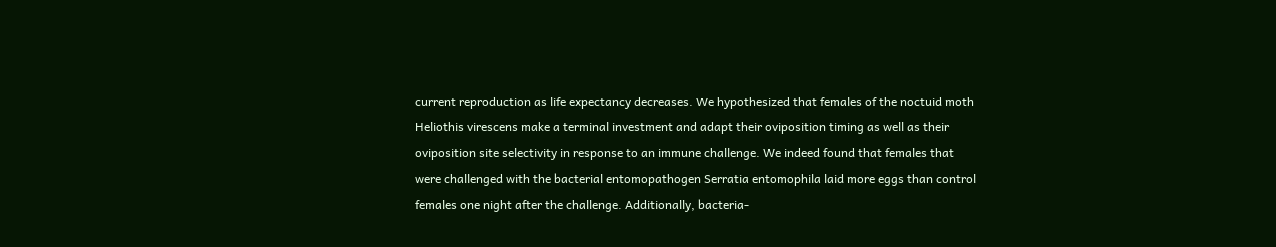current reproduction as life expectancy decreases. We hypothesized that females of the noctuid moth Heliothis virescens make a terminal investment and adapt their oviposition timing as well as their oviposition site selectivity in response to an immune challenge. We indeed found that females that were challenged with the bacterial entomopathogen Serratia entomophila laid more eggs than control females one night after the challenge. Additionally, bacteria-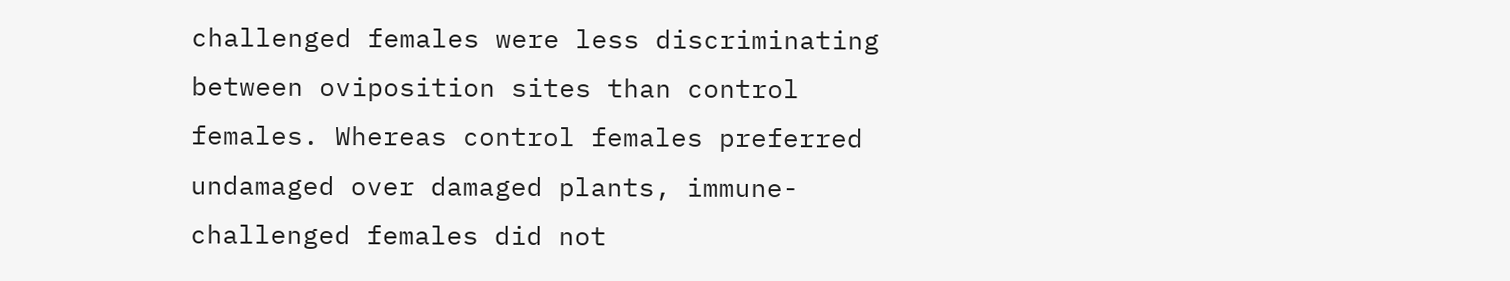challenged females were less discriminating between oviposition sites than control females. Whereas control females preferred undamaged over damaged plants, immune-challenged females did not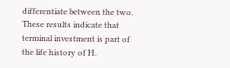differentiate between the two. These results indicate that terminal investment is part of the life history of H.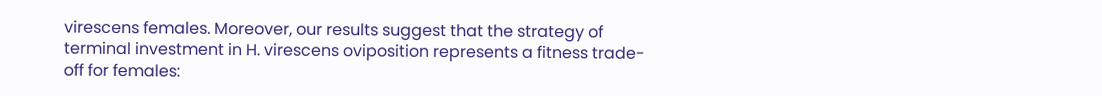virescens females. Moreover, our results suggest that the strategy of terminal investment in H. virescens oviposition represents a fitness trade-off for females: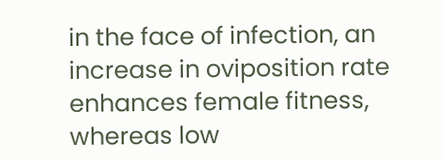in the face of infection, an increase in oviposition rate enhances female fitness, whereas low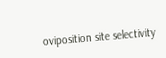oviposition site selectivity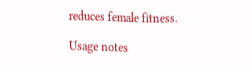reduces female fitness.

Usage notes